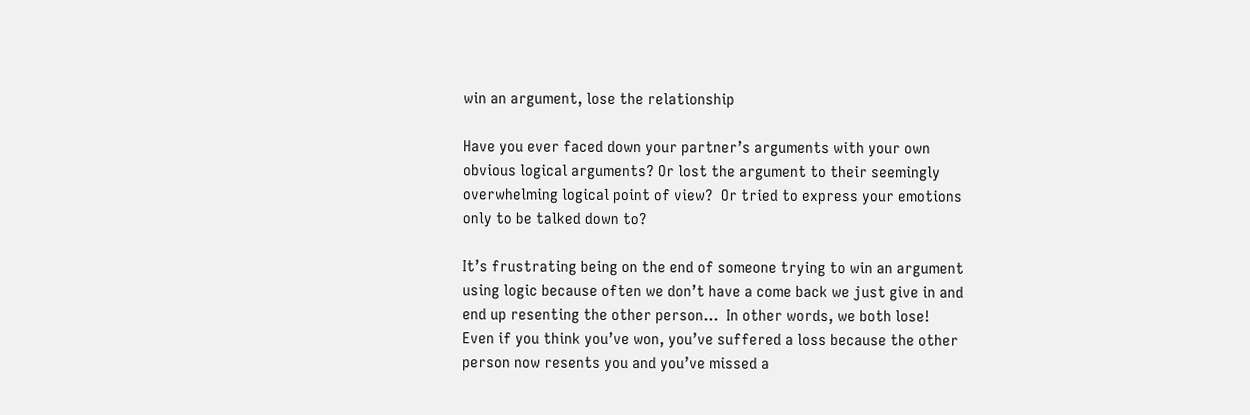win an argument, lose the relationship

Have you ever faced down your partner’s arguments with your own obvious logical arguments? Or lost the argument to their seemingly overwhelming logical point of view?  Or tried to express your emotions only to be talked down to?

It’s frustrating being on the end of someone trying to win an argument using logic because often we don’t have a come back we just give in and end up resenting the other person…  In other words, we both lose!  Even if you think you’ve won, you’ve suffered a loss because the other person now resents you and you’ve missed a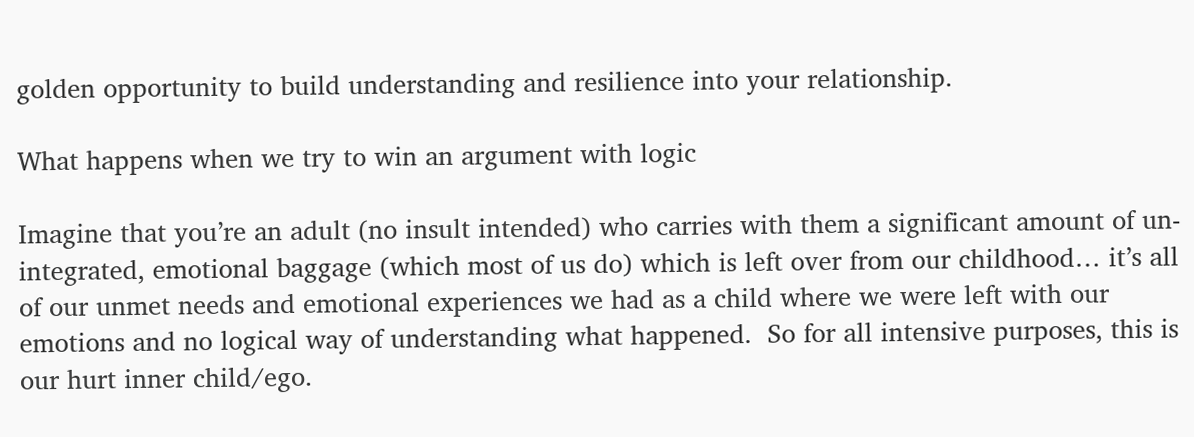golden opportunity to build understanding and resilience into your relationship.

What happens when we try to win an argument with logic

Imagine that you’re an adult (no insult intended) who carries with them a significant amount of un-integrated, emotional baggage (which most of us do) which is left over from our childhood… it’s all of our unmet needs and emotional experiences we had as a child where we were left with our emotions and no logical way of understanding what happened.  So for all intensive purposes, this is our hurt inner child/ego.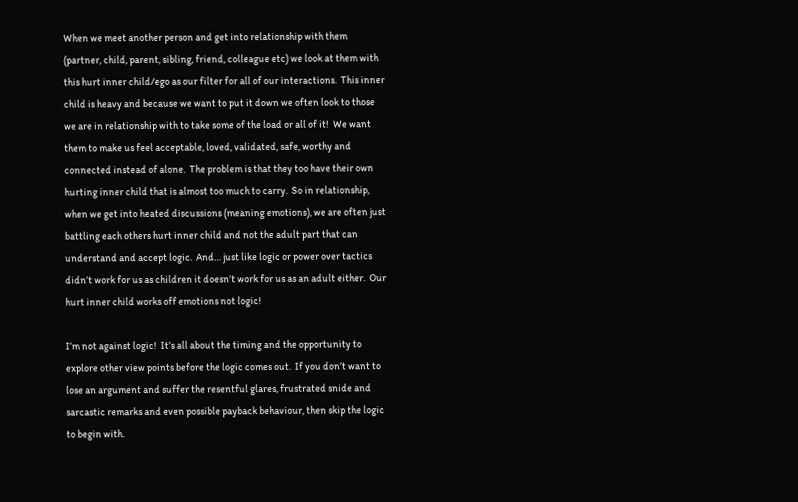When we meet another person and get into relationship with them (partner, child, parent, sibling, friend, colleague etc) we look at them with this hurt inner child/ego as our filter for all of our interactions.  This inner child is heavy and because we want to put it down we often look to those we are in relationship with to take some of the load or all of it!  We want them to make us feel acceptable, loved, validated, safe, worthy and connected instead of alone.  The problem is that they too have their own hurting inner child that is almost too much to carry.  So in relationship, when we get into heated discussions (meaning emotions), we are often just battling each others hurt inner child and not the adult part that can understand and accept logic.  And… just like logic or power over tactics didn’t work for us as children it doesn’t work for us as an adult either.  Our hurt inner child works off emotions not logic!

I’m not against logic!  It’s all about the timing and the opportunity to explore other view points before the logic comes out.  If you don’t want to lose an argument and suffer the resentful glares, frustrated snide and sarcastic remarks and even possible payback behaviour, then skip the logic to begin with.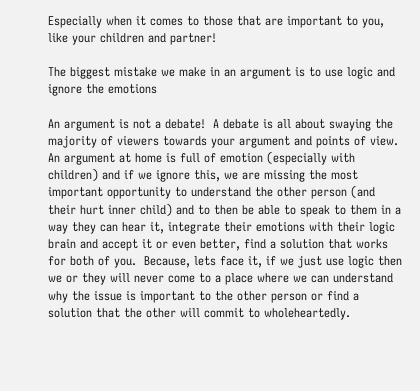Especially when it comes to those that are important to you, like your children and partner!

The biggest mistake we make in an argument is to use logic and ignore the emotions

An argument is not a debate!  A debate is all about swaying the majority of viewers towards your argument and points of view.  An argument at home is full of emotion (especially with children) and if we ignore this, we are missing the most important opportunity to understand the other person (and their hurt inner child) and to then be able to speak to them in a way they can hear it, integrate their emotions with their logic brain and accept it or even better, find a solution that works for both of you.  Because, lets face it, if we just use logic then we or they will never come to a place where we can understand why the issue is important to the other person or find a solution that the other will commit to wholeheartedly.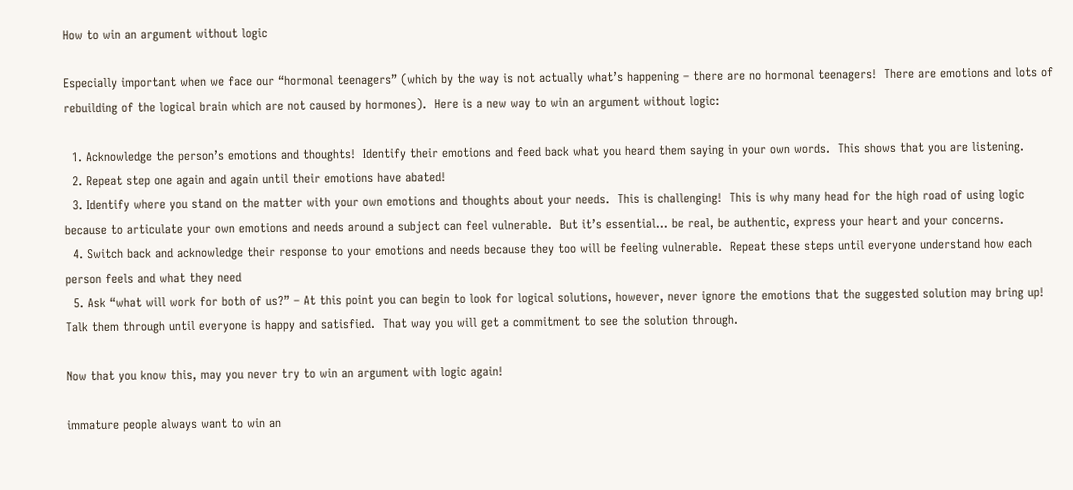How to win an argument without logic

Especially important when we face our “hormonal teenagers” (which by the way is not actually what’s happening – there are no hormonal teenagers!  There are emotions and lots of rebuilding of the logical brain which are not caused by hormones).  Here is a new way to win an argument without logic:

  1. Acknowledge the person’s emotions and thoughts!  Identify their emotions and feed back what you heard them saying in your own words.  This shows that you are listening.
  2. Repeat step one again and again until their emotions have abated!
  3. Identify where you stand on the matter with your own emotions and thoughts about your needs.  This is challenging!  This is why many head for the high road of using logic because to articulate your own emotions and needs around a subject can feel vulnerable.  But it’s essential… be real, be authentic, express your heart and your concerns.
  4. Switch back and acknowledge their response to your emotions and needs because they too will be feeling vulnerable.  Repeat these steps until everyone understand how each person feels and what they need
  5. Ask “what will work for both of us?” – At this point you can begin to look for logical solutions, however, never ignore the emotions that the suggested solution may bring up!  Talk them through until everyone is happy and satisfied.  That way you will get a commitment to see the solution through.

Now that you know this, may you never try to win an argument with logic again!

immature people always want to win an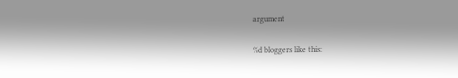argument

%d bloggers like this: